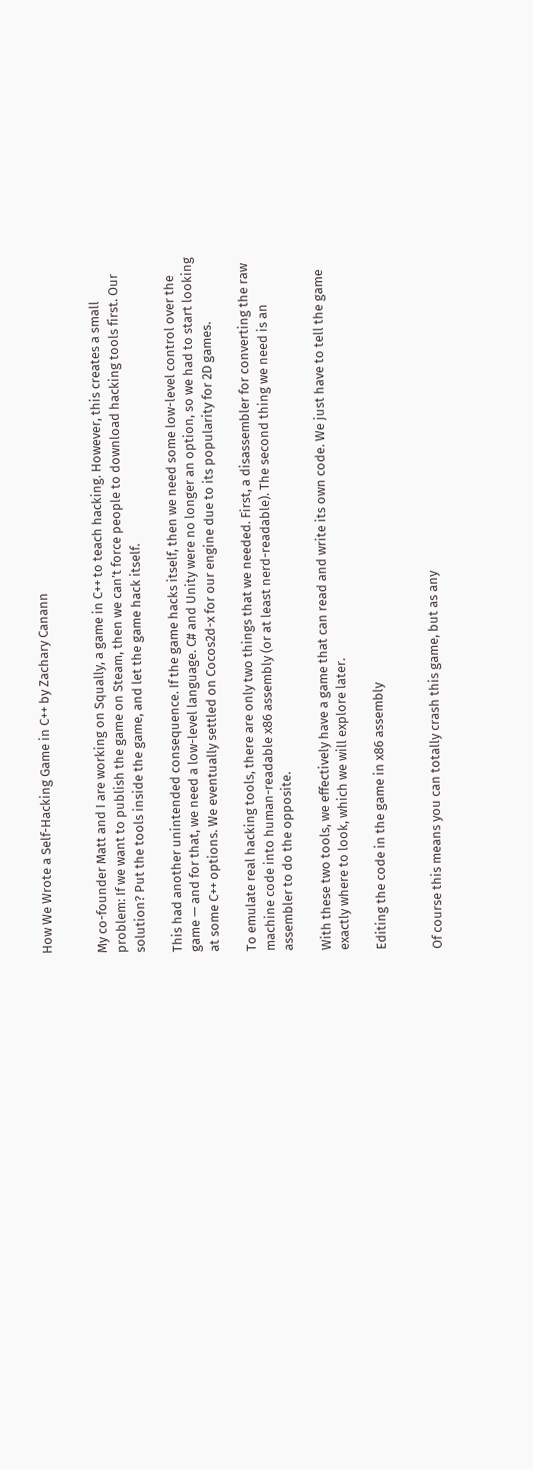How We Wrote a Self-Hacking Game in C++ by Zachary Canann


My co-founder Matt and I are working on Squally, a game in C++ to teach hacking. However, this creates a small problem: If we want to publish the game on Steam, then we can’t force people to download hacking tools first. Our solution? Put the tools inside the game, and let the game hack itself.

This had another unintended consequence. If the game hacks itself, then we need some low-level control over the game — and for that, we need a low-level language. C# and Unity were no longer an option, so we had to start looking at some C++ options. We eventually settled on Cocos2d-x for our engine due to its popularity for 2D games.

To emulate real hacking tools, there are only two things that we needed. First, a disassembler for converting the raw machine code into human-readable x86 assembly (or at least nerd-readable). The second thing we need is an assembler to do the opposite.

With these two tools, we effectively have a game that can read and write its own code. We just have to tell the game exactly where to look, which we will explore later.

Editing the code in the game in x86 assembly


Of course this means you can totally crash this game, but as any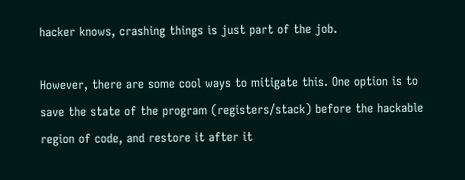hacker knows, crashing things is just part of the job.

However, there are some cool ways to mitigate this. One option is to save the state of the program (registers/stack) before the hackable region of code, and restore it after it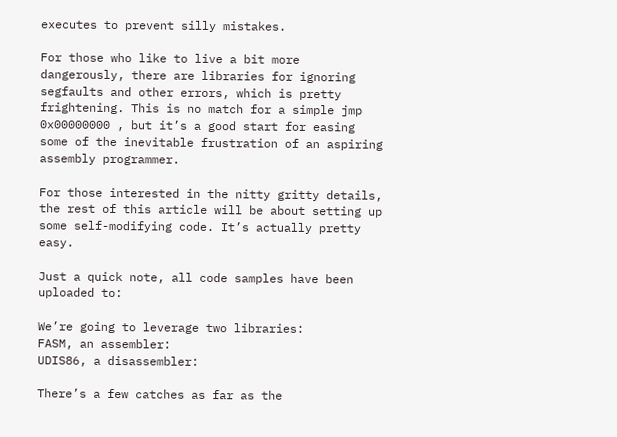executes to prevent silly mistakes.

For those who like to live a bit more dangerously, there are libraries for ignoring segfaults and other errors, which is pretty frightening. This is no match for a simple jmp 0x00000000 , but it’s a good start for easing some of the inevitable frustration of an aspiring assembly programmer.

For those interested in the nitty gritty details, the rest of this article will be about setting up some self-modifying code. It’s actually pretty easy.

Just a quick note, all code samples have been uploaded to:

We’re going to leverage two libraries:
FASM, an assembler:
UDIS86, a disassembler:

There’s a few catches as far as the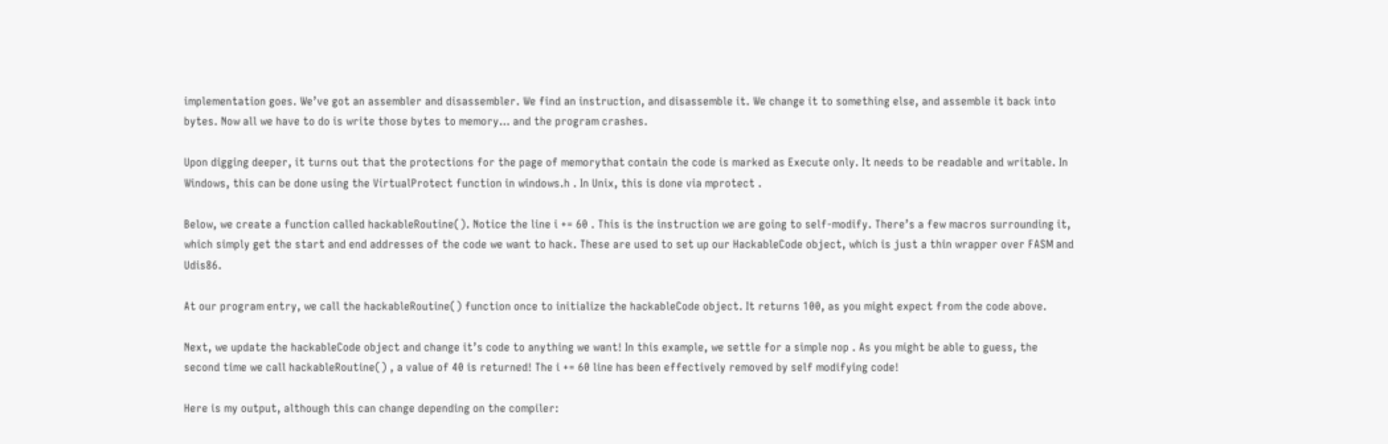implementation goes. We’ve got an assembler and disassembler. We find an instruction, and disassemble it. We change it to something else, and assemble it back into bytes. Now all we have to do is write those bytes to memory… and the program crashes.

Upon digging deeper, it turns out that the protections for the page of memorythat contain the code is marked as Execute only. It needs to be readable and writable. In Windows, this can be done using the VirtualProtect function in windows.h . In Unix, this is done via mprotect .

Below, we create a function called hackableRoutine(). Notice the line i += 60 . This is the instruction we are going to self-modify. There’s a few macros surrounding it, which simply get the start and end addresses of the code we want to hack. These are used to set up our HackableCode object, which is just a thin wrapper over FASM and Udis86.

At our program entry, we call the hackableRoutine() function once to initialize the hackableCode object. It returns 100, as you might expect from the code above.

Next, we update the hackableCode object and change it’s code to anything we want! In this example, we settle for a simple nop . As you might be able to guess, the second time we call hackableRoutine() , a value of 40 is returned! The i += 60 line has been effectively removed by self modifying code!

Here is my output, although this can change depending on the compiler: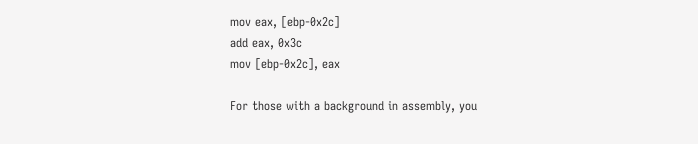mov eax, [ebp-0x2c]
add eax, 0x3c
mov [ebp-0x2c], eax

For those with a background in assembly, you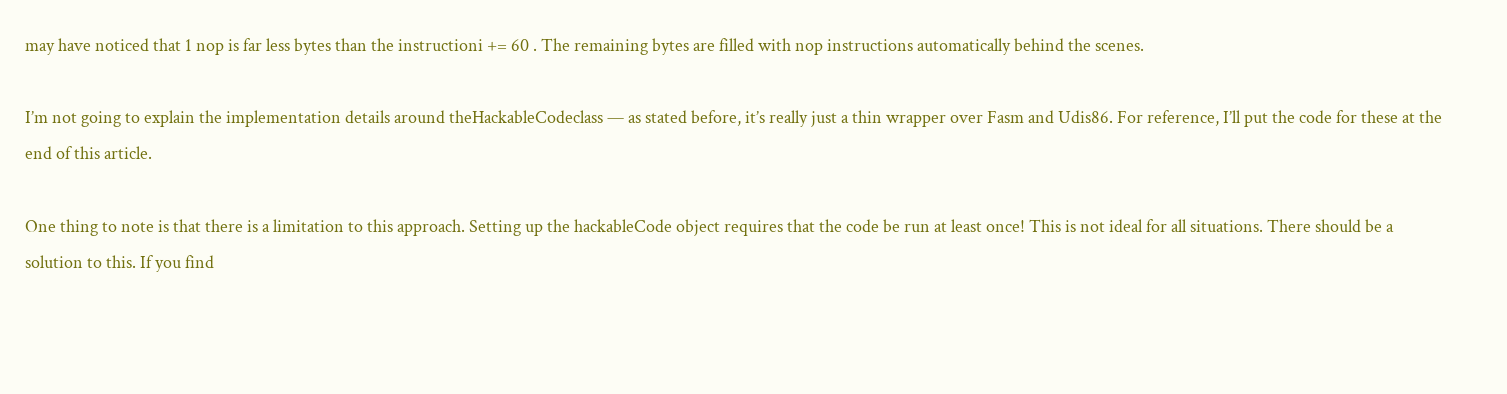may have noticed that 1 nop is far less bytes than the instructioni += 60 . The remaining bytes are filled with nop instructions automatically behind the scenes.

I’m not going to explain the implementation details around theHackableCodeclass — as stated before, it’s really just a thin wrapper over Fasm and Udis86. For reference, I’ll put the code for these at the end of this article.

One thing to note is that there is a limitation to this approach. Setting up the hackableCode object requires that the code be run at least once! This is not ideal for all situations. There should be a solution to this. If you find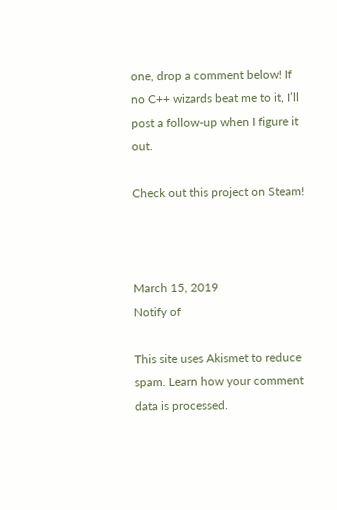one, drop a comment below! If no C++ wizards beat me to it, I’ll post a follow-up when I figure it out.

Check out this project on Steam!



March 15, 2019
Notify of

This site uses Akismet to reduce spam. Learn how your comment data is processed.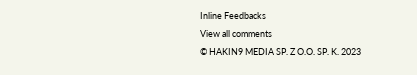Inline Feedbacks
View all comments
© HAKIN9 MEDIA SP. Z O.O. SP. K. 2023